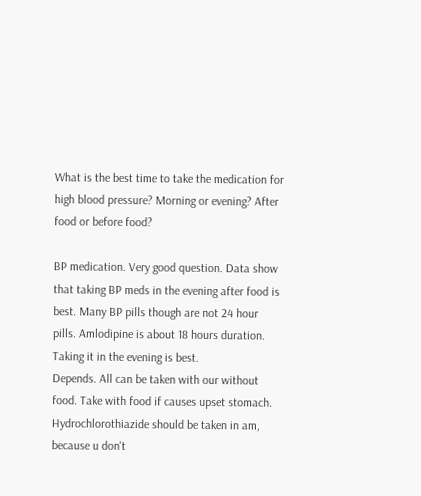What is the best time to take the medication for high blood pressure? Morning or evening? After food or before food?

BP medication. Very good question. Data show that taking BP meds in the evening after food is best. Many BP pills though are not 24 hour pills. Amlodipine is about 18 hours duration. Taking it in the evening is best.
Depends. All can be taken with our without food. Take with food if causes upset stomach. Hydrochlorothiazide should be taken in am, because u don't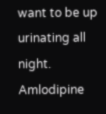want to be up urinating all night. Amlodipine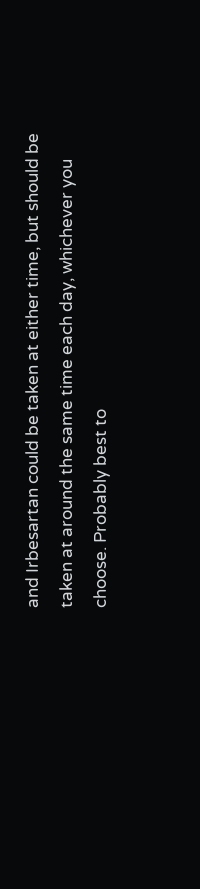and Irbesartan could be taken at either time, but should be taken at around the same time each day, whichever you choose. Probably best to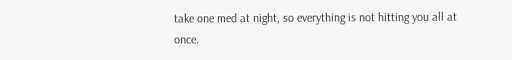take one med at night, so everything is not hitting you all at once.